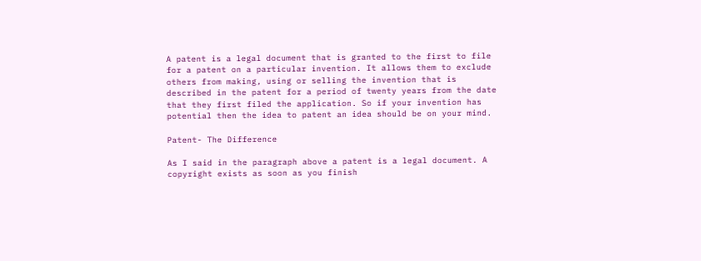A patent is a legal document that is granted to the first to file for a patent on a particular invention. It allows them to exclude others from making, using or selling the invention that is described in the patent for a period of twenty years from the date that they first filed the application. So if your invention has potential then the idea to patent an idea should be on your mind.

Patent- The Difference

As I said in the paragraph above a patent is a legal document. A copyright exists as soon as you finish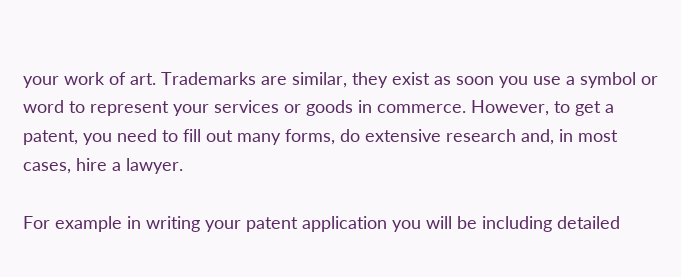your work of art. Trademarks are similar, they exist as soon you use a symbol or word to represent your services or goods in commerce. However, to get a patent, you need to fill out many forms, do extensive research and, in most cases, hire a lawyer.

For example in writing your patent application you will be including detailed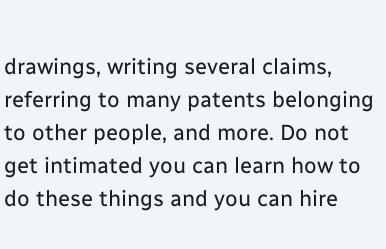drawings, writing several claims, referring to many patents belonging to other people, and more. Do not get intimated you can learn how to do these things and you can hire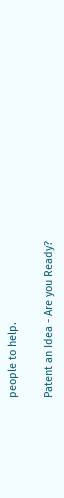people to help.

Patent an Idea - Are you Ready?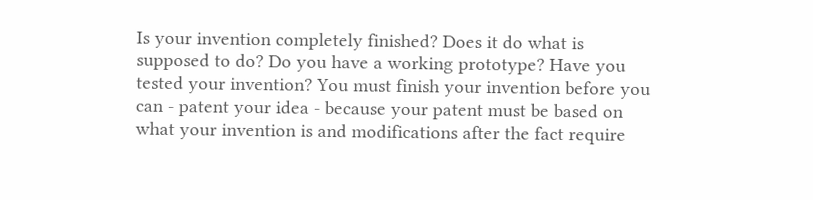Is your invention completely finished? Does it do what is supposed to do? Do you have a working prototype? Have you tested your invention? You must finish your invention before you can - patent your idea - because your patent must be based on what your invention is and modifications after the fact require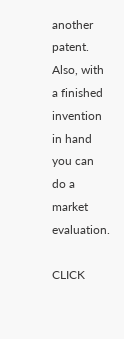another patent. Also, with a finished invention in hand you can do a market evaluation.

CLICK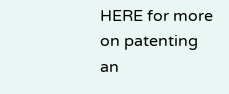HERE for more on patenting an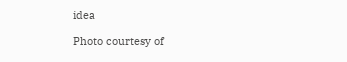idea

Photo courtesy of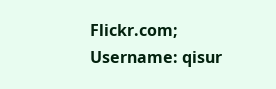Flickr.com; Username: qisur